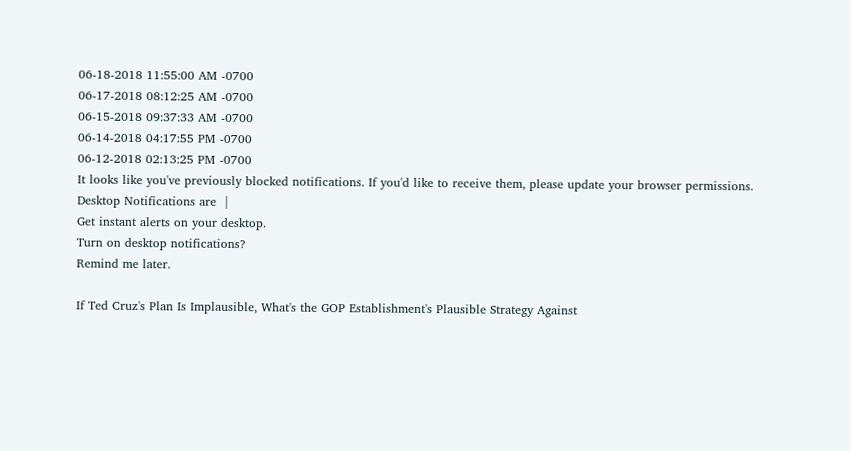06-18-2018 11:55:00 AM -0700
06-17-2018 08:12:25 AM -0700
06-15-2018 09:37:33 AM -0700
06-14-2018 04:17:55 PM -0700
06-12-2018 02:13:25 PM -0700
It looks like you've previously blocked notifications. If you'd like to receive them, please update your browser permissions.
Desktop Notifications are  |
Get instant alerts on your desktop.
Turn on desktop notifications?
Remind me later.

If Ted Cruz's Plan Is Implausible, What's the GOP Establishment's Plausible Strategy Against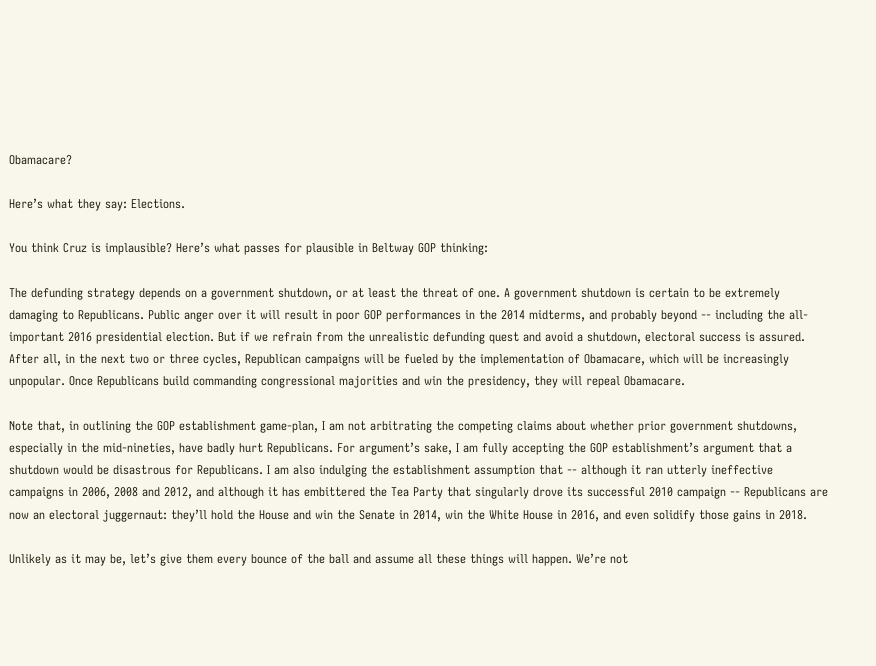Obamacare?

Here’s what they say: Elections.

You think Cruz is implausible? Here’s what passes for plausible in Beltway GOP thinking:

The defunding strategy depends on a government shutdown, or at least the threat of one. A government shutdown is certain to be extremely damaging to Republicans. Public anger over it will result in poor GOP performances in the 2014 midterms, and probably beyond -- including the all-important 2016 presidential election. But if we refrain from the unrealistic defunding quest and avoid a shutdown, electoral success is assured. After all, in the next two or three cycles, Republican campaigns will be fueled by the implementation of Obamacare, which will be increasingly unpopular. Once Republicans build commanding congressional majorities and win the presidency, they will repeal Obamacare.

Note that, in outlining the GOP establishment game-plan, I am not arbitrating the competing claims about whether prior government shutdowns, especially in the mid-nineties, have badly hurt Republicans. For argument’s sake, I am fully accepting the GOP establishment’s argument that a shutdown would be disastrous for Republicans. I am also indulging the establishment assumption that -- although it ran utterly ineffective campaigns in 2006, 2008 and 2012, and although it has embittered the Tea Party that singularly drove its successful 2010 campaign -- Republicans are now an electoral juggernaut: they’ll hold the House and win the Senate in 2014, win the White House in 2016, and even solidify those gains in 2018.

Unlikely as it may be, let’s give them every bounce of the ball and assume all these things will happen. We’re not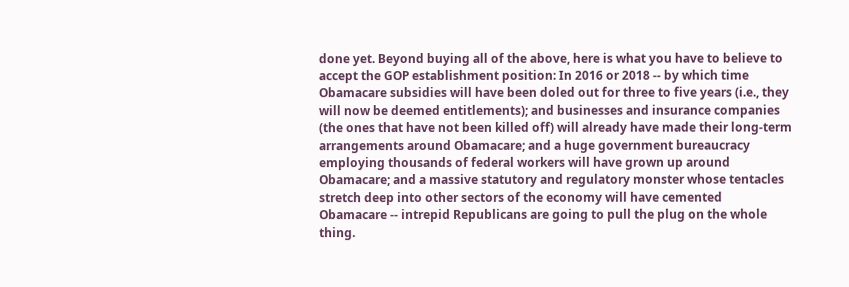done yet. Beyond buying all of the above, here is what you have to believe to accept the GOP establishment position: In 2016 or 2018 -- by which time Obamacare subsidies will have been doled out for three to five years (i.e., they will now be deemed entitlements); and businesses and insurance companies (the ones that have not been killed off) will already have made their long-term arrangements around Obamacare; and a huge government bureaucracy employing thousands of federal workers will have grown up around Obamacare; and a massive statutory and regulatory monster whose tentacles stretch deep into other sectors of the economy will have cemented Obamacare -- intrepid Republicans are going to pull the plug on the whole thing.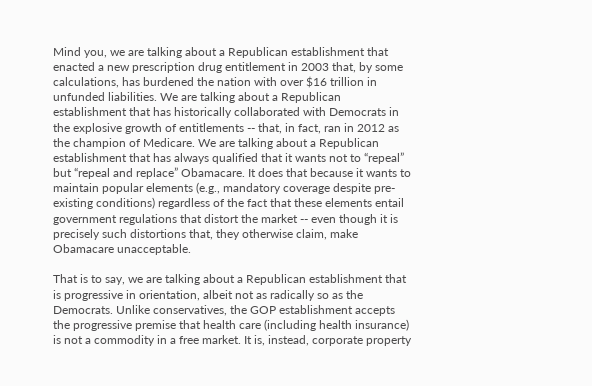Mind you, we are talking about a Republican establishment that enacted a new prescription drug entitlement in 2003 that, by some calculations, has burdened the nation with over $16 trillion in unfunded liabilities. We are talking about a Republican establishment that has historically collaborated with Democrats in the explosive growth of entitlements -- that, in fact, ran in 2012 as the champion of Medicare. We are talking about a Republican establishment that has always qualified that it wants not to “repeal” but “repeal and replace” Obamacare. It does that because it wants to maintain popular elements (e.g., mandatory coverage despite pre-existing conditions) regardless of the fact that these elements entail government regulations that distort the market -- even though it is precisely such distortions that, they otherwise claim, make Obamacare unacceptable.

That is to say, we are talking about a Republican establishment that is progressive in orientation, albeit not as radically so as the Democrats. Unlike conservatives, the GOP establishment accepts the progressive premise that health care (including health insurance) is not a commodity in a free market. It is, instead, corporate property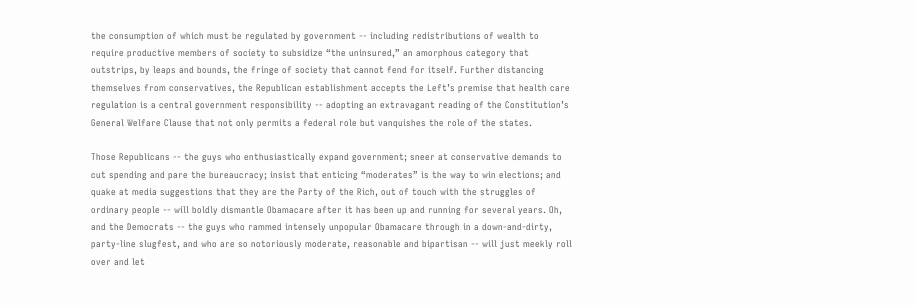the consumption of which must be regulated by government -- including redistributions of wealth to require productive members of society to subsidize “the uninsured,” an amorphous category that outstrips, by leaps and bounds, the fringe of society that cannot fend for itself. Further distancing themselves from conservatives, the Republican establishment accepts the Left’s premise that health care regulation is a central government responsibility -- adopting an extravagant reading of the Constitution’s General Welfare Clause that not only permits a federal role but vanquishes the role of the states.

Those Republicans -- the guys who enthusiastically expand government; sneer at conservative demands to cut spending and pare the bureaucracy; insist that enticing “moderates” is the way to win elections; and quake at media suggestions that they are the Party of the Rich, out of touch with the struggles of ordinary people -- will boldly dismantle Obamacare after it has been up and running for several years. Oh, and the Democrats -- the guys who rammed intensely unpopular Obamacare through in a down-and-dirty, party-line slugfest, and who are so notoriously moderate, reasonable and bipartisan -- will just meekly roll over and let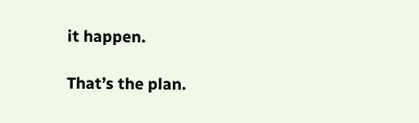it happen.

That’s the plan.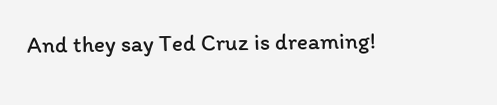And they say Ted Cruz is dreaming!